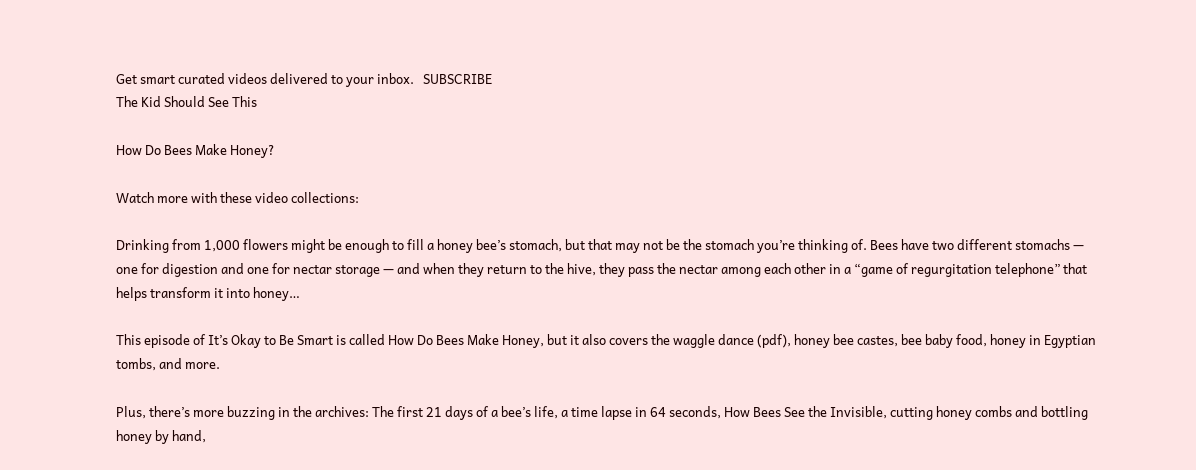Get smart curated videos delivered to your inbox.   SUBSCRIBE
The Kid Should See This

How Do Bees Make Honey?

Watch more with these video collections:

Drinking from 1,000 flowers might be enough to fill a honey bee’s stomach, but that may not be the stomach you’re thinking of. Bees have two different stomachs — one for digestion and one for nectar storage — and when they return to the hive, they pass the nectar among each other in a “game of regurgitation telephone” that helps transform it into honey…

This episode of It’s Okay to Be Smart is called How Do Bees Make Honey, but it also covers the waggle dance (pdf), honey bee castes, bee baby food, honey in Egyptian tombs, and more.

Plus, there’s more buzzing in the archives: The first 21 days of a bee’s life, a time lapse in 64 seconds, How Bees See the Invisible, cutting honey combs and bottling honey by hand,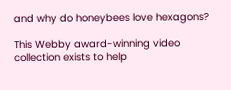and why do honeybees love hexagons?

This Webby award-winning video collection exists to help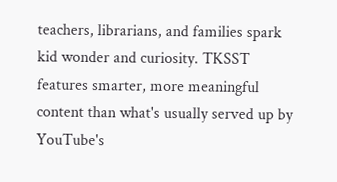teachers, librarians, and families spark kid wonder and curiosity. TKSST features smarter, more meaningful content than what's usually served up by YouTube's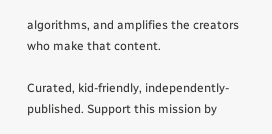algorithms, and amplifies the creators who make that content.

Curated, kid-friendly, independently-published. Support this mission by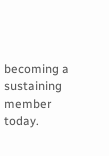becoming a sustaining member today.